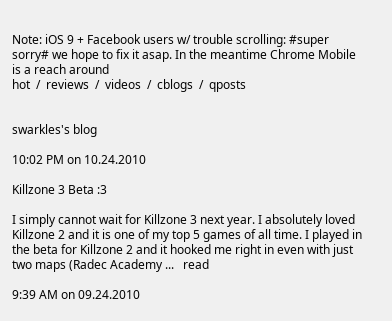Note: iOS 9 + Facebook users w/ trouble scrolling: #super sorry# we hope to fix it asap. In the meantime Chrome Mobile is a reach around
hot  /  reviews  /  videos  /  cblogs  /  qposts


swarkles's blog

10:02 PM on 10.24.2010

Killzone 3 Beta :3

I simply cannot wait for Killzone 3 next year. I absolutely loved Killzone 2 and it is one of my top 5 games of all time. I played in the beta for Killzone 2 and it hooked me right in even with just two maps (Radec Academy ...   read

9:39 AM on 09.24.2010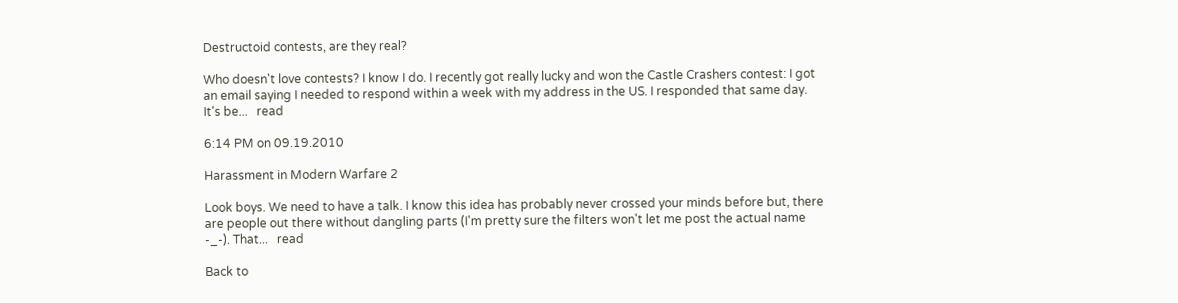Destructoid contests, are they real?

Who doesn't love contests? I know I do. I recently got really lucky and won the Castle Crashers contest: I got an email saying I needed to respond within a week with my address in the US. I responded that same day. It's be...   read

6:14 PM on 09.19.2010

Harassment in Modern Warfare 2

Look boys. We need to have a talk. I know this idea has probably never crossed your minds before but, there are people out there without dangling parts (I'm pretty sure the filters won't let me post the actual name -_-). That...   read

Back to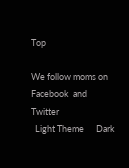Top

We follow moms on   Facebook  and   Twitter
  Light Theme      Dark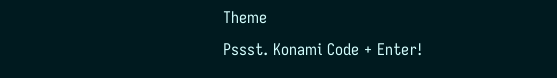Theme
Pssst. Konami Code + Enter!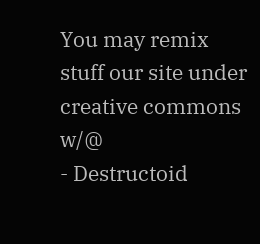You may remix stuff our site under creative commons w/@
- Destructoid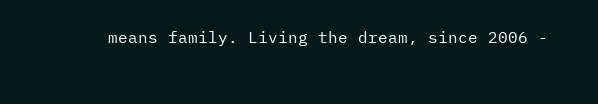means family. Living the dream, since 2006 -